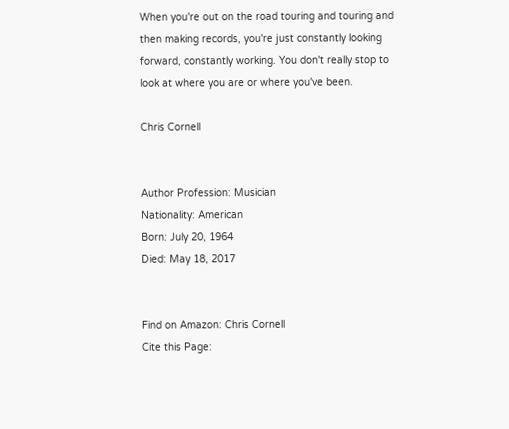When you're out on the road touring and touring and then making records, you're just constantly looking forward, constantly working. You don't really stop to look at where you are or where you've been.

Chris Cornell


Author Profession: Musician
Nationality: American
Born: July 20, 1964
Died: May 18, 2017


Find on Amazon: Chris Cornell
Cite this Page: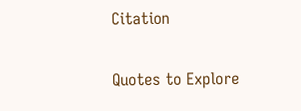Citation

Quotes to Explore